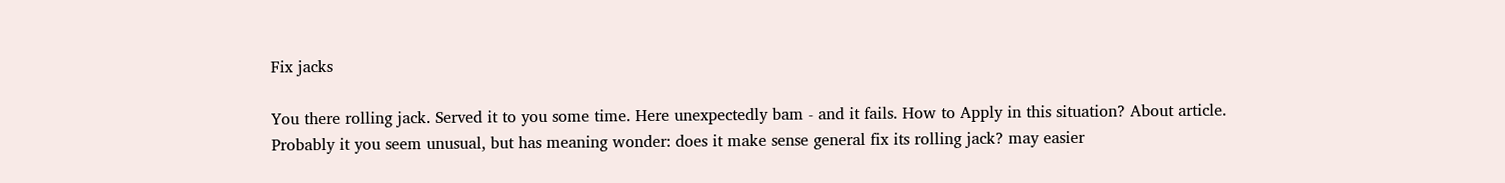Fix jacks

You there rolling jack. Served it to you some time. Here unexpectedly bam - and it fails. How to Apply in this situation? About article.
Probably it you seem unusual, but has meaning wonder: does it make sense general fix its rolling jack? may easier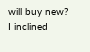will buy new? I inclined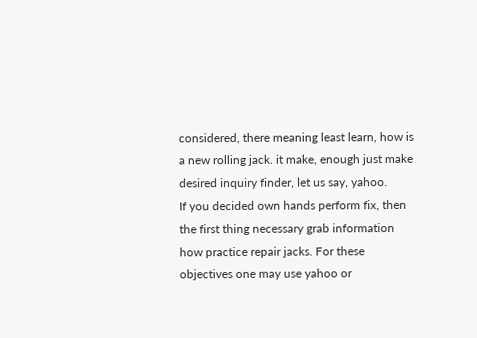considered, there meaning least learn, how is a new rolling jack. it make, enough just make desired inquiry finder, let us say, yahoo.
If you decided own hands perform fix, then the first thing necessary grab information how practice repair jacks. For these objectives one may use yahoo or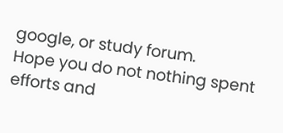google, or study forum.
Hope you do not nothing spent efforts and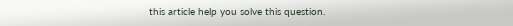this article help you solve this question.